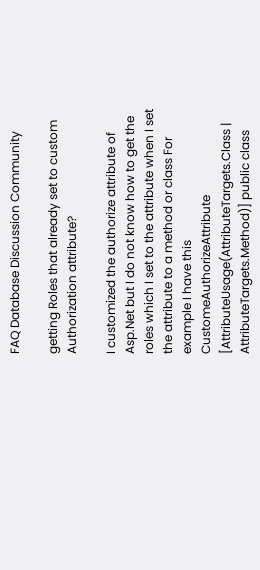FAQ Database Discussion Community

getting Roles that already set to custom Authorization attribute?

I customized the authorize attribute of Asp.Net but I do not know how to get the roles which I set to the attribute when I set the attribute to a method or class For example I have this CustomeAuthorizeAttribute [AttributeUsage(AttributeTargets.Class | AttributeTargets.Method)] public class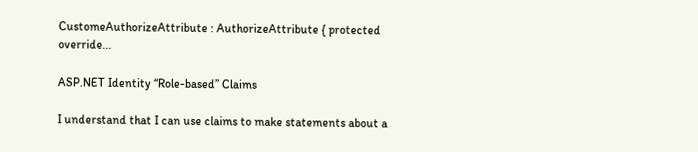CustomeAuthorizeAttribute : AuthorizeAttribute { protected override...

ASP.NET Identity “Role-based” Claims

I understand that I can use claims to make statements about a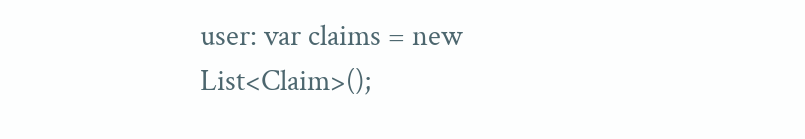user: var claims = new List<Claim>();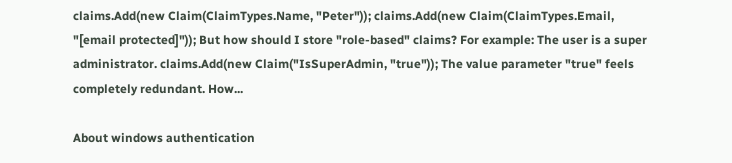claims.Add(new Claim(ClaimTypes.Name, "Peter")); claims.Add(new Claim(ClaimTypes.Email, "[email protected]")); But how should I store "role-based" claims? For example: The user is a super administrator. claims.Add(new Claim("IsSuperAdmin, "true")); The value parameter "true" feels completely redundant. How...

About windows authentication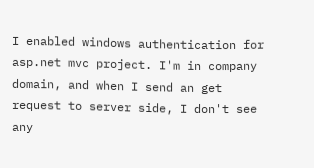I enabled windows authentication for asp.net mvc project. I'm in company domain, and when I send an get request to server side, I don't see any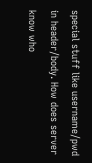special stuff like username/pwd in header/body. How does server know who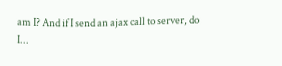am I? And if I send an ajax call to server, do I...